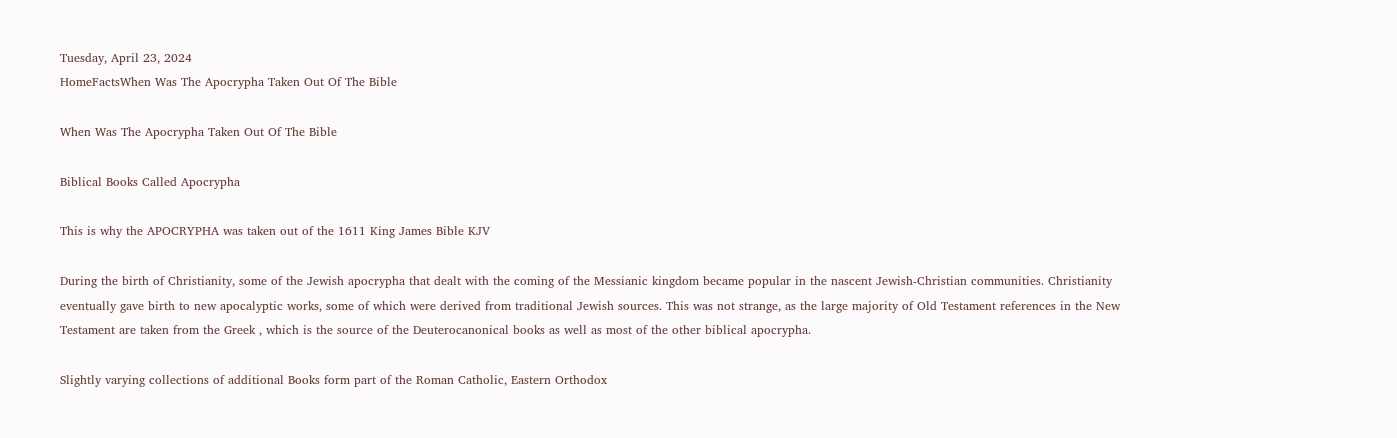Tuesday, April 23, 2024
HomeFactsWhen Was The Apocrypha Taken Out Of The Bible

When Was The Apocrypha Taken Out Of The Bible

Biblical Books Called Apocrypha

This is why the APOCRYPHA was taken out of the 1611 King James Bible KJV

During the birth of Christianity, some of the Jewish apocrypha that dealt with the coming of the Messianic kingdom became popular in the nascent Jewish-Christian communities. Christianity eventually gave birth to new apocalyptic works, some of which were derived from traditional Jewish sources. This was not strange, as the large majority of Old Testament references in the New Testament are taken from the Greek , which is the source of the Deuterocanonical books as well as most of the other biblical apocrypha.

Slightly varying collections of additional Books form part of the Roman Catholic, Eastern Orthodox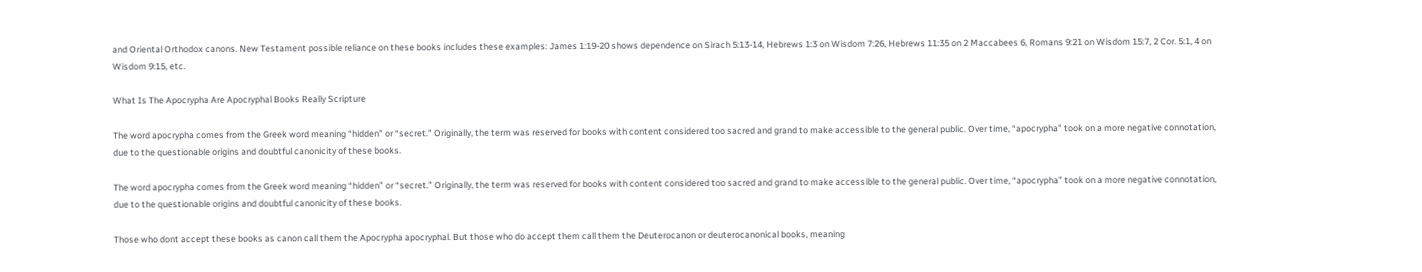and Oriental Orthodox canons. New Testament possible reliance on these books includes these examples: James 1:19-20 shows dependence on Sirach 5:13-14, Hebrews 1:3 on Wisdom 7:26, Hebrews 11:35 on 2 Maccabees 6, Romans 9:21 on Wisdom 15:7, 2 Cor. 5:1, 4 on Wisdom 9:15, etc.

What Is The Apocrypha Are Apocryphal Books Really Scripture

The word apocrypha comes from the Greek word meaning “hidden” or “secret.” Originally, the term was reserved for books with content considered too sacred and grand to make accessible to the general public. Over time, “apocrypha” took on a more negative connotation, due to the questionable origins and doubtful canonicity of these books.

The word apocrypha comes from the Greek word meaning “hidden” or “secret.” Originally, the term was reserved for books with content considered too sacred and grand to make accessible to the general public. Over time, “apocrypha” took on a more negative connotation, due to the questionable origins and doubtful canonicity of these books.

Those who dont accept these books as canon call them the Apocrypha apocryphal. But those who do accept them call them the Deuterocanon or deuterocanonical books, meaning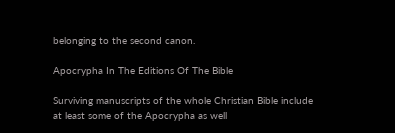belonging to the second canon.

Apocrypha In The Editions Of The Bible

Surviving manuscripts of the whole Christian Bible include at least some of the Apocrypha as well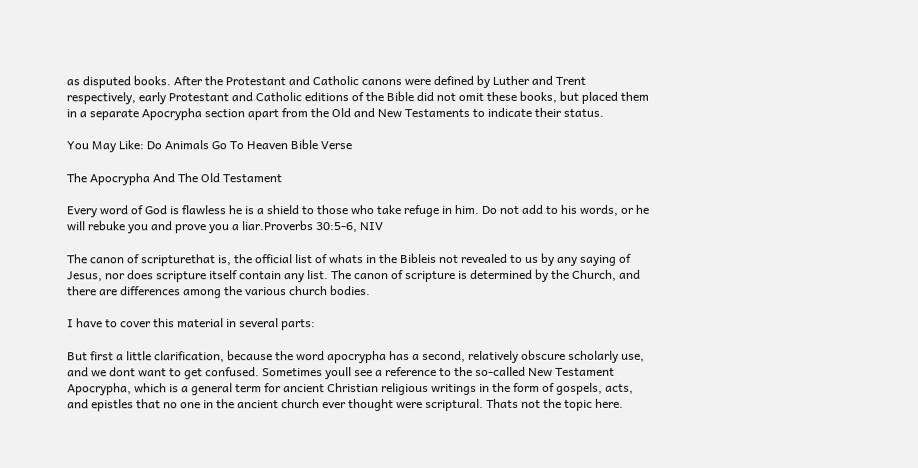as disputed books. After the Protestant and Catholic canons were defined by Luther and Trent respectively, early Protestant and Catholic editions of the Bible did not omit these books, but placed them in a separate Apocrypha section apart from the Old and New Testaments to indicate their status.

You May Like: Do Animals Go To Heaven Bible Verse

The Apocrypha And The Old Testament

Every word of God is flawless he is a shield to those who take refuge in him. Do not add to his words, or he will rebuke you and prove you a liar.Proverbs 30:5-6, NIV

The canon of scripturethat is, the official list of whats in the Bibleis not revealed to us by any saying of Jesus, nor does scripture itself contain any list. The canon of scripture is determined by the Church, and there are differences among the various church bodies.

I have to cover this material in several parts:

But first a little clarification, because the word apocrypha has a second, relatively obscure scholarly use, and we dont want to get confused. Sometimes youll see a reference to the so-called New Testament Apocrypha, which is a general term for ancient Christian religious writings in the form of gospels, acts, and epistles that no one in the ancient church ever thought were scriptural. Thats not the topic here.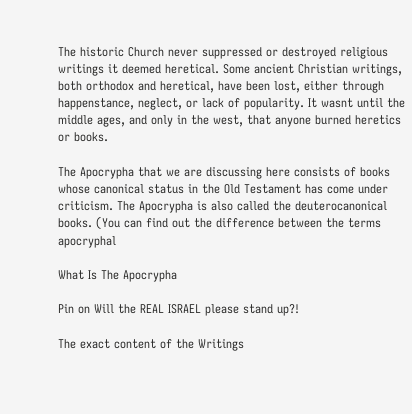The historic Church never suppressed or destroyed religious writings it deemed heretical. Some ancient Christian writings, both orthodox and heretical, have been lost, either through happenstance, neglect, or lack of popularity. It wasnt until the middle ages, and only in the west, that anyone burned heretics or books.

The Apocrypha that we are discussing here consists of books whose canonical status in the Old Testament has come under criticism. The Apocrypha is also called the deuterocanonical books. (You can find out the difference between the terms apocryphal

What Is The Apocrypha

Pin on Will the REAL ISRAEL please stand up?!

The exact content of the Writings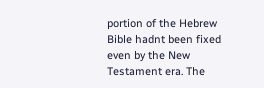portion of the Hebrew Bible hadnt been fixed even by the New Testament era. The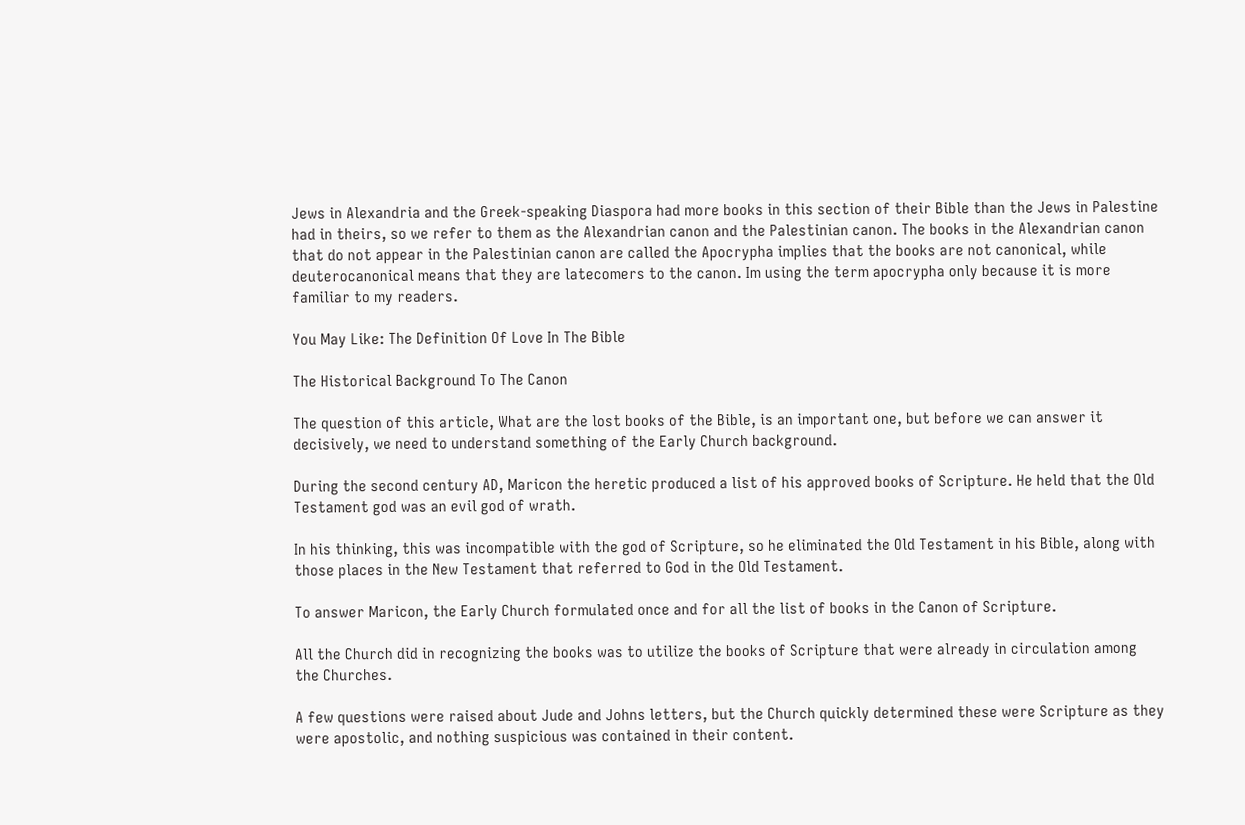Jews in Alexandria and the Greek-speaking Diaspora had more books in this section of their Bible than the Jews in Palestine had in theirs, so we refer to them as the Alexandrian canon and the Palestinian canon. The books in the Alexandrian canon that do not appear in the Palestinian canon are called the Apocrypha implies that the books are not canonical, while deuterocanonical means that they are latecomers to the canon. Im using the term apocrypha only because it is more familiar to my readers.

You May Like: The Definition Of Love In The Bible

The Historical Background To The Canon

The question of this article, What are the lost books of the Bible, is an important one, but before we can answer it decisively, we need to understand something of the Early Church background.

During the second century AD, Maricon the heretic produced a list of his approved books of Scripture. He held that the Old Testament god was an evil god of wrath.

In his thinking, this was incompatible with the god of Scripture, so he eliminated the Old Testament in his Bible, along with those places in the New Testament that referred to God in the Old Testament.

To answer Maricon, the Early Church formulated once and for all the list of books in the Canon of Scripture.

All the Church did in recognizing the books was to utilize the books of Scripture that were already in circulation among the Churches.

A few questions were raised about Jude and Johns letters, but the Church quickly determined these were Scripture as they were apostolic, and nothing suspicious was contained in their content.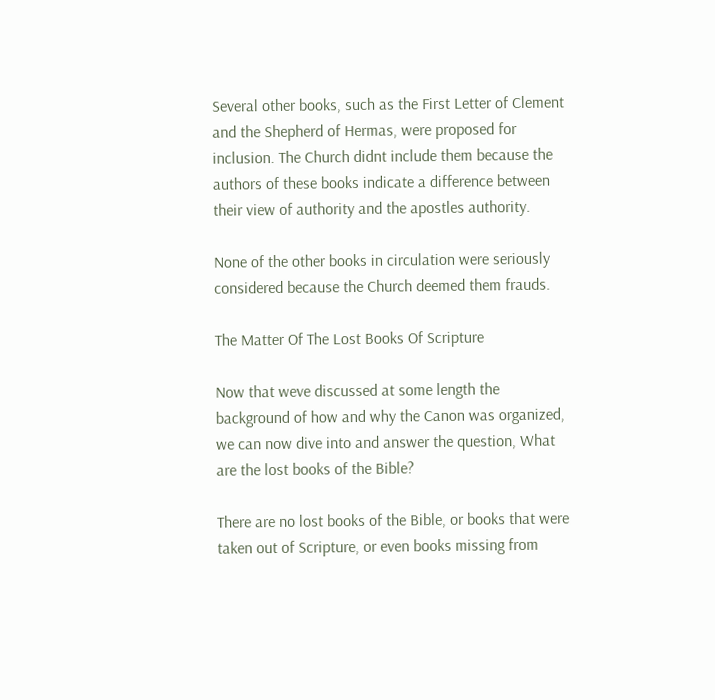Several other books, such as the First Letter of Clement and the Shepherd of Hermas, were proposed for inclusion. The Church didnt include them because the authors of these books indicate a difference between their view of authority and the apostles authority.

None of the other books in circulation were seriously considered because the Church deemed them frauds.

The Matter Of The Lost Books Of Scripture

Now that weve discussed at some length the background of how and why the Canon was organized, we can now dive into and answer the question, What are the lost books of the Bible?

There are no lost books of the Bible, or books that were taken out of Scripture, or even books missing from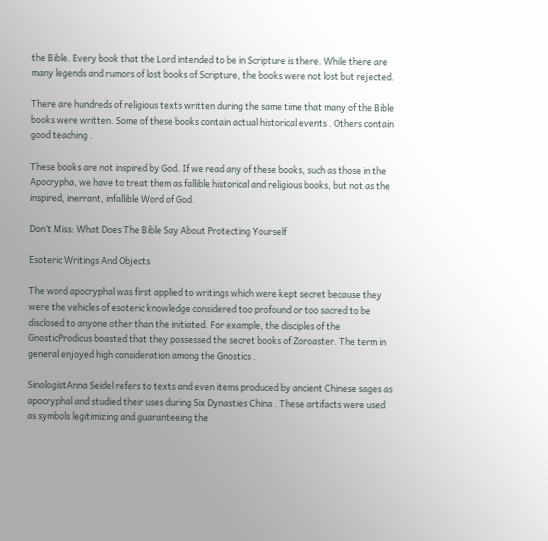the Bible. Every book that the Lord intended to be in Scripture is there. While there are many legends and rumors of lost books of Scripture, the books were not lost but rejected.

There are hundreds of religious texts written during the same time that many of the Bible books were written. Some of these books contain actual historical events . Others contain good teaching .

These books are not inspired by God. If we read any of these books, such as those in the Apocrypha, we have to treat them as fallible historical and religious books, but not as the inspired, inerrant, infallible Word of God.

Don’t Miss: What Does The Bible Say About Protecting Yourself

Esoteric Writings And Objects

The word apocryphal was first applied to writings which were kept secret because they were the vehicles of esoteric knowledge considered too profound or too sacred to be disclosed to anyone other than the initiated. For example, the disciples of the GnosticProdicus boasted that they possessed the secret books of Zoroaster. The term in general enjoyed high consideration among the Gnostics .

SinologistAnna Seidel refers to texts and even items produced by ancient Chinese sages as apocryphal and studied their uses during Six Dynasties China . These artifacts were used as symbols legitimizing and guaranteeing the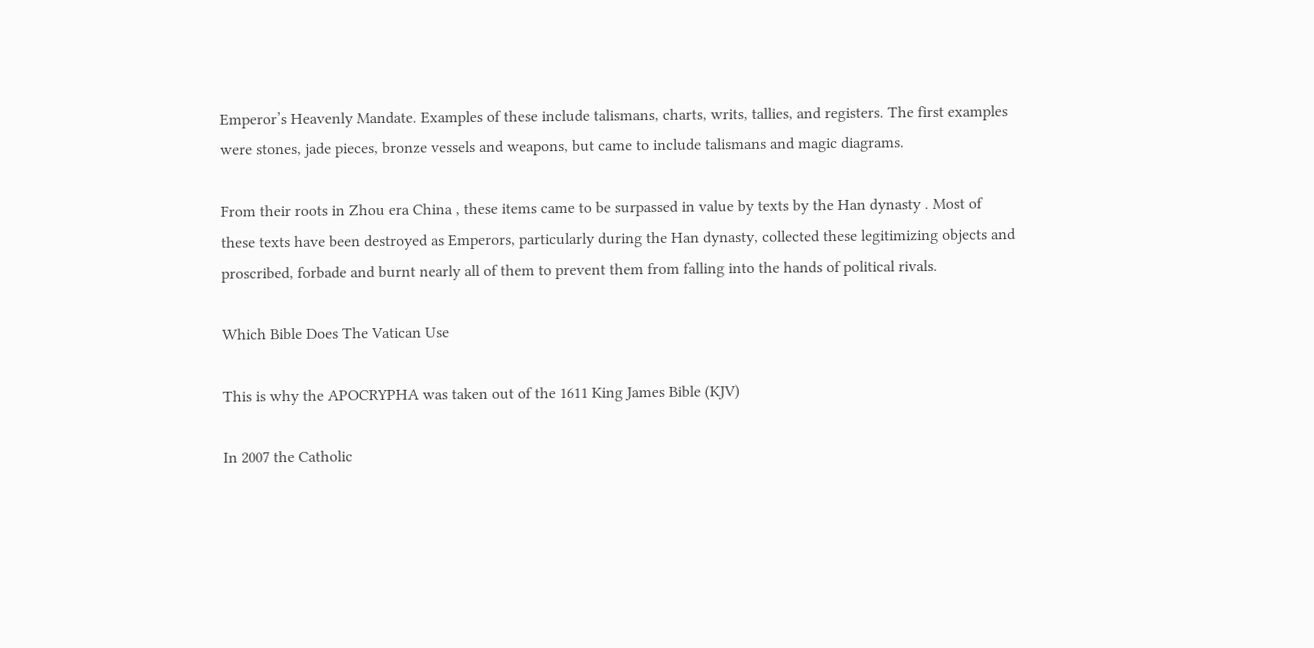Emperor’s Heavenly Mandate. Examples of these include talismans, charts, writs, tallies, and registers. The first examples were stones, jade pieces, bronze vessels and weapons, but came to include talismans and magic diagrams.

From their roots in Zhou era China , these items came to be surpassed in value by texts by the Han dynasty . Most of these texts have been destroyed as Emperors, particularly during the Han dynasty, collected these legitimizing objects and proscribed, forbade and burnt nearly all of them to prevent them from falling into the hands of political rivals.

Which Bible Does The Vatican Use

This is why the APOCRYPHA was taken out of the 1611 King James Bible (KJV)

In 2007 the Catholic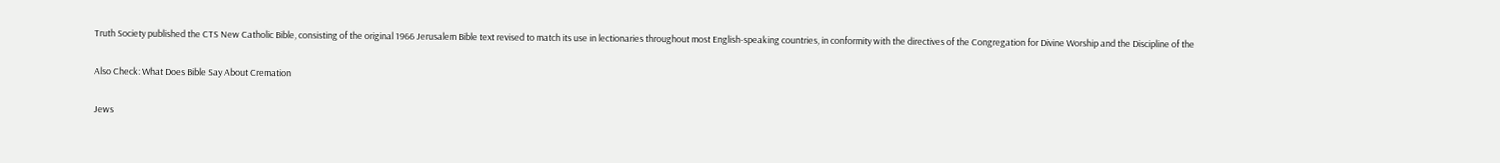Truth Society published the CTS New Catholic Bible, consisting of the original 1966 Jerusalem Bible text revised to match its use in lectionaries throughout most English-speaking countries, in conformity with the directives of the Congregation for Divine Worship and the Discipline of the

Also Check: What Does Bible Say About Cremation

Jews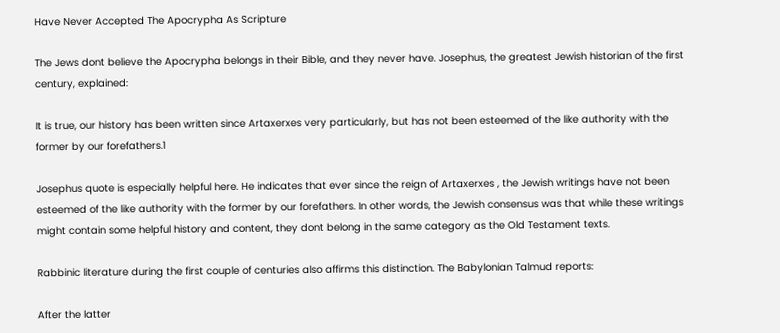Have Never Accepted The Apocrypha As Scripture

The Jews dont believe the Apocrypha belongs in their Bible, and they never have. Josephus, the greatest Jewish historian of the first century, explained:

It is true, our history has been written since Artaxerxes very particularly, but has not been esteemed of the like authority with the former by our forefathers.1

Josephus quote is especially helpful here. He indicates that ever since the reign of Artaxerxes , the Jewish writings have not been esteemed of the like authority with the former by our forefathers. In other words, the Jewish consensus was that while these writings might contain some helpful history and content, they dont belong in the same category as the Old Testament texts.

Rabbinic literature during the first couple of centuries also affirms this distinction. The Babylonian Talmud reports:

After the latter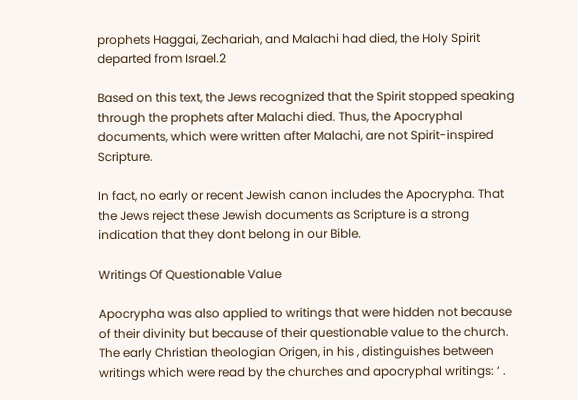prophets Haggai, Zechariah, and Malachi had died, the Holy Spirit departed from Israel.2

Based on this text, the Jews recognized that the Spirit stopped speaking through the prophets after Malachi died. Thus, the Apocryphal documents, which were written after Malachi, are not Spirit-inspired Scripture.

In fact, no early or recent Jewish canon includes the Apocrypha. That the Jews reject these Jewish documents as Scripture is a strong indication that they dont belong in our Bible.

Writings Of Questionable Value

Apocrypha was also applied to writings that were hidden not because of their divinity but because of their questionable value to the church. The early Christian theologian Origen, in his , distinguishes between writings which were read by the churches and apocryphal writings: ‘ .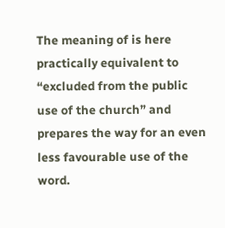The meaning of is here practically equivalent to “excluded from the public use of the church” and prepares the way for an even less favourable use of the word.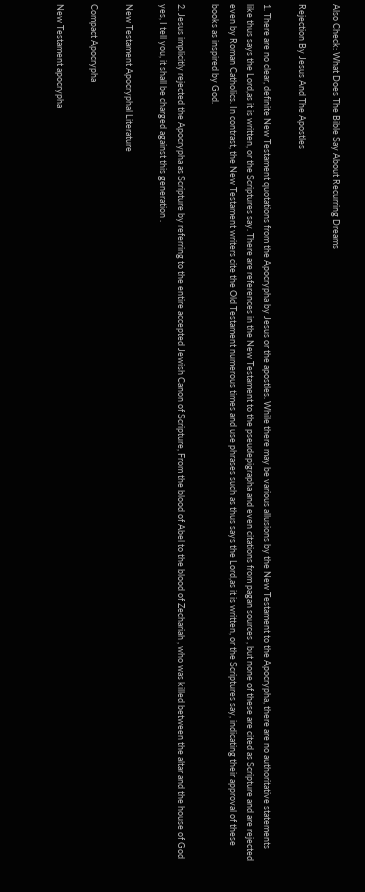Also Check: What Does The Bible Say About Recurring Dreams

Rejection By Jesus And The Apostles

1. There are no clear, definite New Testament quotations from the Apocrypha by Jesus or the apostles. While there may be various allusions by the New Testament to the Apocrypha, there are no authoritative statements like thus says the Lord,as it is written, or the Scriptures say. There are references in the New Testament to the pseudepigrapha and even citations from pagan sources , but none of these are cited as Scripture and are rejected even by Roman Catholics. In contrast, the New Testament writers cite the Old Testament numerous times and use phrases such as thus says the Lord,as it is written, or the Scriptures say, indicating their approval of these books as inspired by God.

2. Jesus implicitly rejected the Apocrypha as Scripture by referring to the entire accepted Jewish Canon of Scripture, From the blood of Abel to the blood of Zechariah , who was killed between the altar and the house of God yes, I tell you, it shall be charged against this generation .

New Testament Apocryphal Literature

Compact Apocrypha

New Testament apocrypha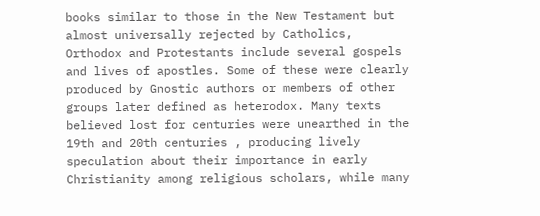books similar to those in the New Testament but almost universally rejected by Catholics, Orthodox and Protestants include several gospels and lives of apostles. Some of these were clearly produced by Gnostic authors or members of other groups later defined as heterodox. Many texts believed lost for centuries were unearthed in the 19th and 20th centuries , producing lively speculation about their importance in early Christianity among religious scholars, while many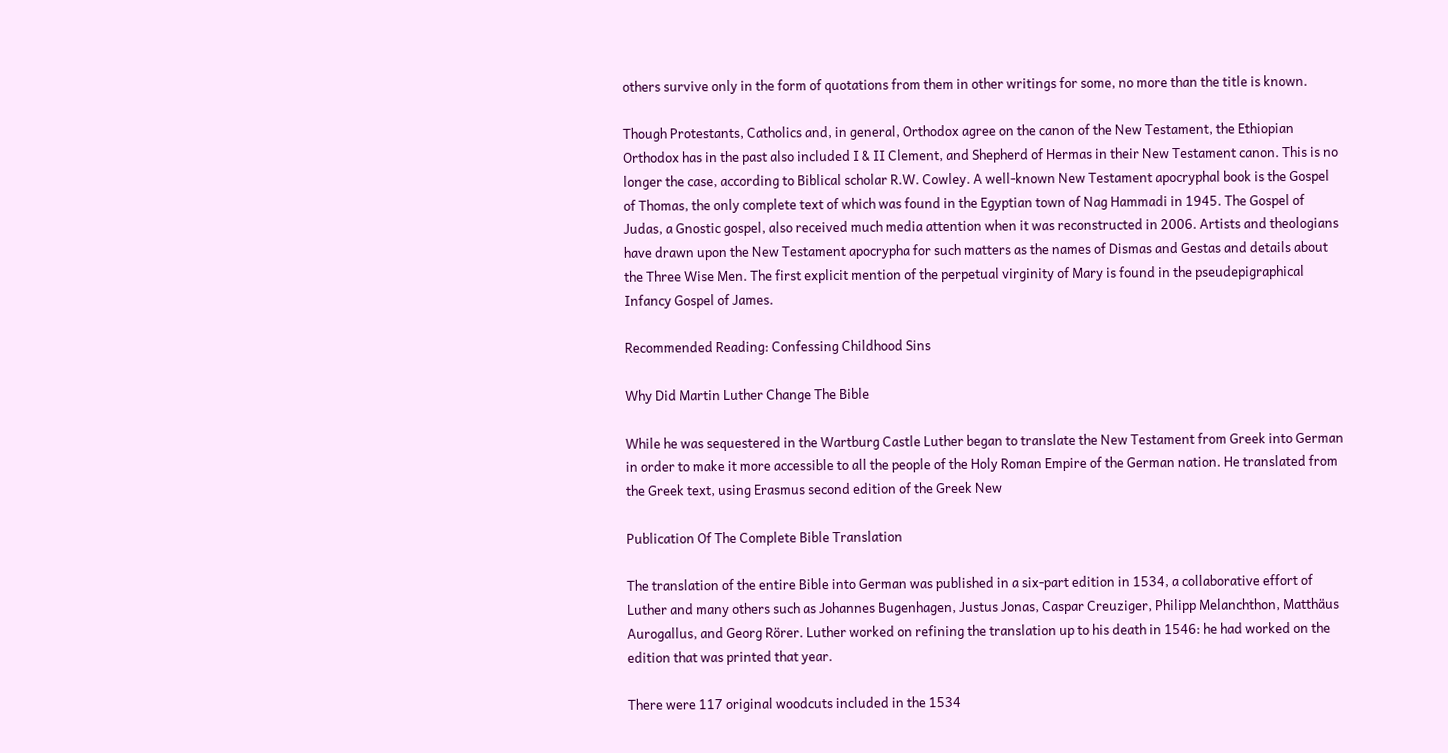others survive only in the form of quotations from them in other writings for some, no more than the title is known.

Though Protestants, Catholics and, in general, Orthodox agree on the canon of the New Testament, the Ethiopian Orthodox has in the past also included I & II Clement, and Shepherd of Hermas in their New Testament canon. This is no longer the case, according to Biblical scholar R.W. Cowley. A well-known New Testament apocryphal book is the Gospel of Thomas, the only complete text of which was found in the Egyptian town of Nag Hammadi in 1945. The Gospel of Judas, a Gnostic gospel, also received much media attention when it was reconstructed in 2006. Artists and theologians have drawn upon the New Testament apocrypha for such matters as the names of Dismas and Gestas and details about the Three Wise Men. The first explicit mention of the perpetual virginity of Mary is found in the pseudepigraphical Infancy Gospel of James.

Recommended Reading: Confessing Childhood Sins

Why Did Martin Luther Change The Bible

While he was sequestered in the Wartburg Castle Luther began to translate the New Testament from Greek into German in order to make it more accessible to all the people of the Holy Roman Empire of the German nation. He translated from the Greek text, using Erasmus second edition of the Greek New

Publication Of The Complete Bible Translation

The translation of the entire Bible into German was published in a six-part edition in 1534, a collaborative effort of Luther and many others such as Johannes Bugenhagen, Justus Jonas, Caspar Creuziger, Philipp Melanchthon, Matthäus Aurogallus, and Georg Rörer. Luther worked on refining the translation up to his death in 1546: he had worked on the edition that was printed that year.

There were 117 original woodcuts included in the 1534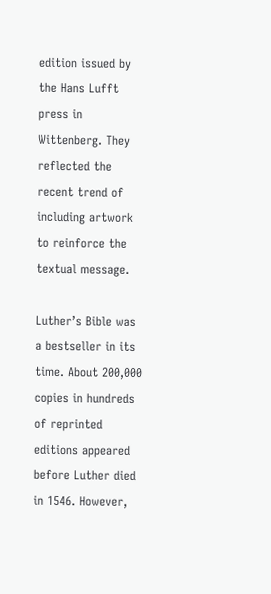edition issued by the Hans Lufft press in Wittenberg. They reflected the recent trend of including artwork to reinforce the textual message.

Luther’s Bible was a bestseller in its time. About 200,000 copies in hundreds of reprinted editions appeared before Luther died in 1546. However,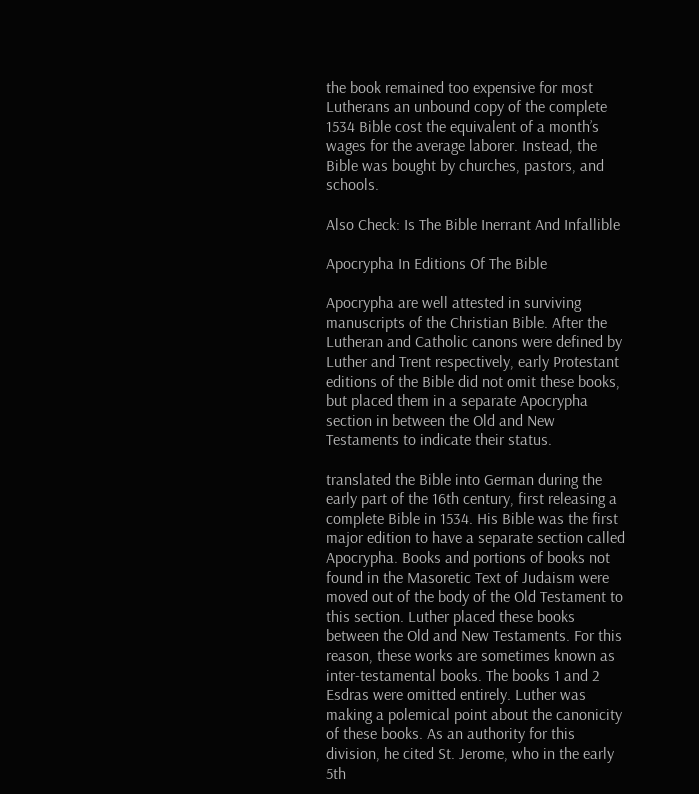the book remained too expensive for most Lutherans an unbound copy of the complete 1534 Bible cost the equivalent of a month’s wages for the average laborer. Instead, the Bible was bought by churches, pastors, and schools.

Also Check: Is The Bible Inerrant And Infallible

Apocrypha In Editions Of The Bible

Apocrypha are well attested in surviving manuscripts of the Christian Bible. After the Lutheran and Catholic canons were defined by Luther and Trent respectively, early Protestant editions of the Bible did not omit these books, but placed them in a separate Apocrypha section in between the Old and New Testaments to indicate their status.

translated the Bible into German during the early part of the 16th century, first releasing a complete Bible in 1534. His Bible was the first major edition to have a separate section called Apocrypha. Books and portions of books not found in the Masoretic Text of Judaism were moved out of the body of the Old Testament to this section. Luther placed these books between the Old and New Testaments. For this reason, these works are sometimes known as inter-testamental books. The books 1 and 2 Esdras were omitted entirely. Luther was making a polemical point about the canonicity of these books. As an authority for this division, he cited St. Jerome, who in the early 5th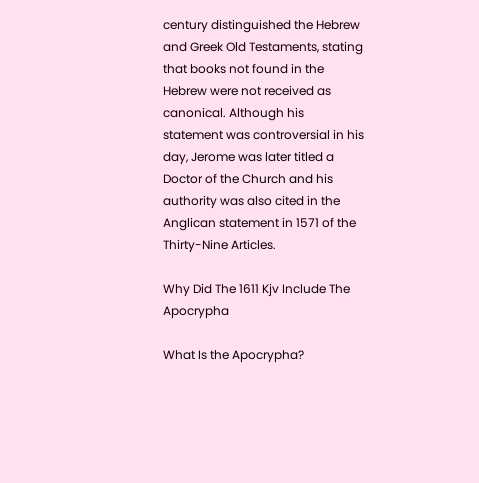century distinguished the Hebrew and Greek Old Testaments, stating that books not found in the Hebrew were not received as canonical. Although his statement was controversial in his day, Jerome was later titled a Doctor of the Church and his authority was also cited in the Anglican statement in 1571 of the Thirty-Nine Articles.

Why Did The 1611 Kjv Include The Apocrypha

What Is the Apocrypha?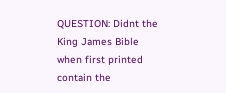QUESTION: Didnt the King James Bible when first printed contain the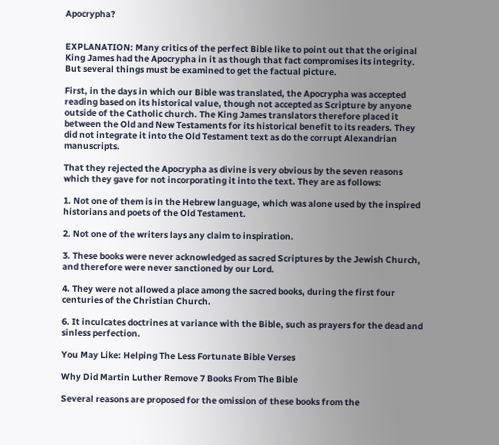Apocrypha?


EXPLANATION: Many critics of the perfect Bible like to point out that the original King James had the Apocrypha in it as though that fact compromises its integrity. But several things must be examined to get the factual picture.

First, in the days in which our Bible was translated, the Apocrypha was accepted reading based on its historical value, though not accepted as Scripture by anyone outside of the Catholic church. The King James translators therefore placed it between the Old and New Testaments for its historical benefit to its readers. They did not integrate it into the Old Testament text as do the corrupt Alexandrian manuscripts.

That they rejected the Apocrypha as divine is very obvious by the seven reasons which they gave for not incorporating it into the text. They are as follows:

1. Not one of them is in the Hebrew language, which was alone used by the inspired historians and poets of the Old Testament.

2. Not one of the writers lays any claim to inspiration.

3. These books were never acknowledged as sacred Scriptures by the Jewish Church, and therefore were never sanctioned by our Lord.

4. They were not allowed a place among the sacred books, during the first four centuries of the Christian Church.

6. It inculcates doctrines at variance with the Bible, such as prayers for the dead and sinless perfection.

You May Like: Helping The Less Fortunate Bible Verses

Why Did Martin Luther Remove 7 Books From The Bible

Several reasons are proposed for the omission of these books from the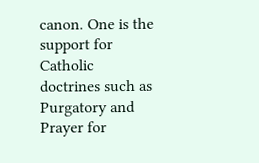canon. One is the support for Catholic doctrines such as Purgatory and Prayer for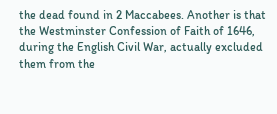the dead found in 2 Maccabees. Another is that the Westminster Confession of Faith of 1646, during the English Civil War, actually excluded them from the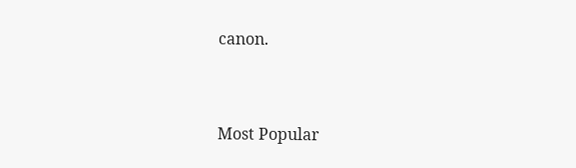canon.


Most Popular